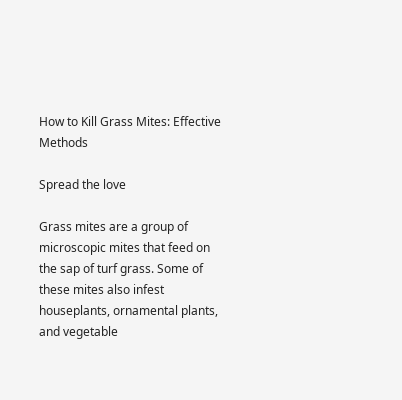How to Kill Grass Mites: Effective Methods

Spread the love

Grass mites are a group of microscopic mites that feed on the sap of turf grass. Some of these mites also infest houseplants, ornamental plants, and vegetable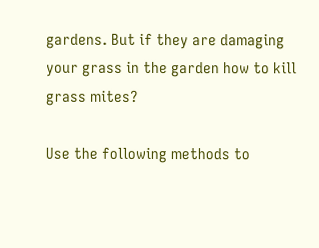gardens. But if they are damaging your grass in the garden how to kill grass mites?

Use the following methods to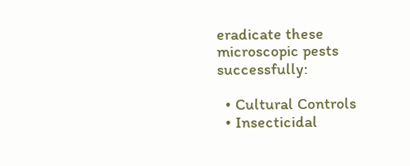eradicate these microscopic pests successfully:

  • Cultural Controls
  • Insecticidal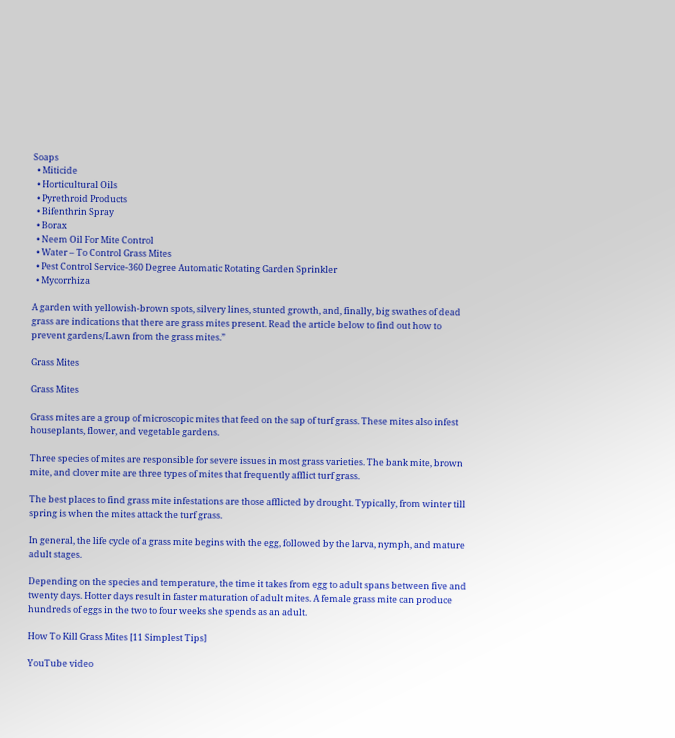Soaps
  • Miticide
  • Horticultural Oils
  • Pyrethroid Products
  • Bifenthrin Spray
  • Borax
  • Neem Oil For Mite Control
  • Water – To Control Grass Mites
  • Pest Control Service-360 Degree Automatic Rotating Garden Sprinkler
  • Mycorrhiza

A garden with yellowish-brown spots, silvery lines, stunted growth, and, finally, big swathes of dead grass are indications that there are grass mites present. Read the article below to find out how to prevent gardens/Lawn from the grass mites.”

Grass Mites

Grass Mites

Grass mites are a group of microscopic mites that feed on the sap of turf grass. These mites also infest houseplants, flower, and vegetable gardens.

Three species of mites are responsible for severe issues in most grass varieties. The bank mite, brown mite, and clover mite are three types of mites that frequently afflict turf grass.

The best places to find grass mite infestations are those afflicted by drought. Typically, from winter till spring is when the mites attack the turf grass.

In general, the life cycle of a grass mite begins with the egg, followed by the larva, nymph, and mature adult stages.

Depending on the species and temperature, the time it takes from egg to adult spans between five and twenty days. Hotter days result in faster maturation of adult mites. A female grass mite can produce hundreds of eggs in the two to four weeks she spends as an adult.

How To Kill Grass Mites [11 Simplest Tips]

YouTube video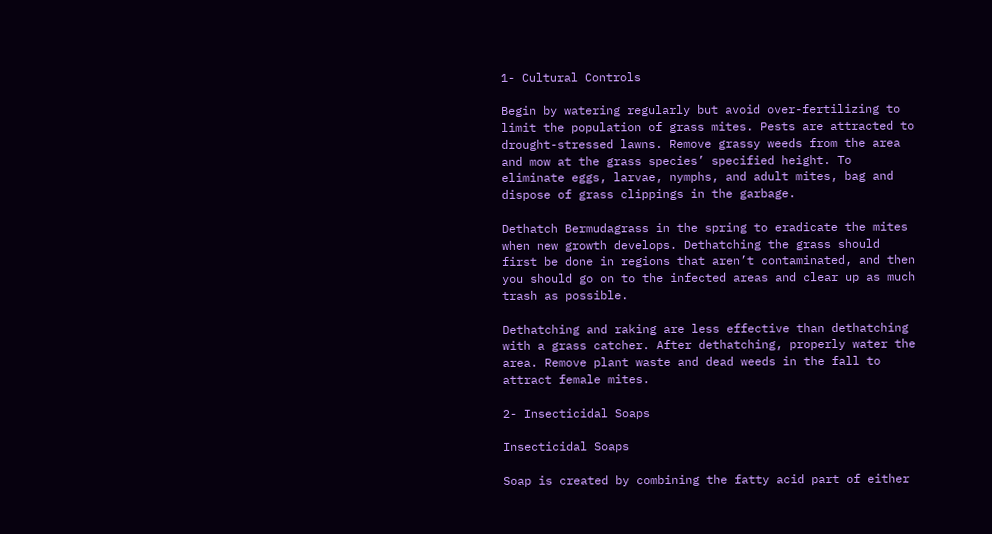1- Cultural Controls

Begin by watering regularly but avoid over-fertilizing to limit the population of grass mites. Pests are attracted to drought-stressed lawns. Remove grassy weeds from the area and mow at the grass species’ specified height. To eliminate eggs, larvae, nymphs, and adult mites, bag and dispose of grass clippings in the garbage.

Dethatch Bermudagrass in the spring to eradicate the mites when new growth develops. Dethatching the grass should first be done in regions that aren’t contaminated, and then you should go on to the infected areas and clear up as much trash as possible.

Dethatching and raking are less effective than dethatching with a grass catcher. After dethatching, properly water the area. Remove plant waste and dead weeds in the fall to attract female mites.

2- Insecticidal Soaps

Insecticidal Soaps

Soap is created by combining the fatty acid part of either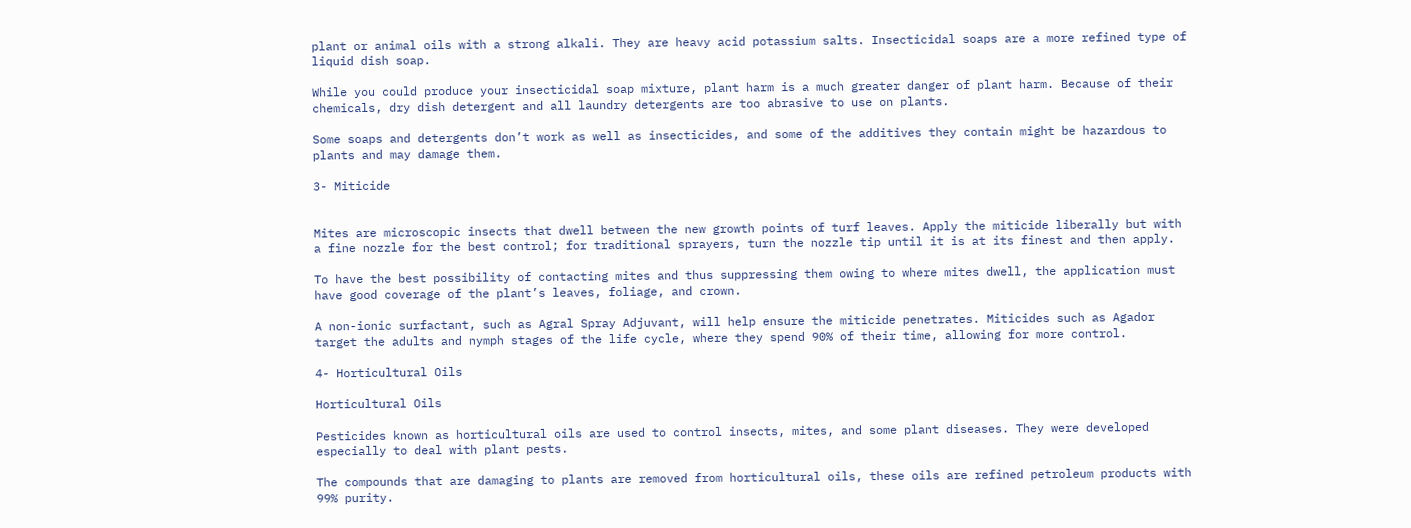plant or animal oils with a strong alkali. They are heavy acid potassium salts. Insecticidal soaps are a more refined type of liquid dish soap.

While you could produce your insecticidal soap mixture, plant harm is a much greater danger of plant harm. Because of their chemicals, dry dish detergent and all laundry detergents are too abrasive to use on plants.

Some soaps and detergents don’t work as well as insecticides, and some of the additives they contain might be hazardous to plants and may damage them.

3- Miticide


Mites are microscopic insects that dwell between the new growth points of turf leaves. Apply the miticide liberally but with a fine nozzle for the best control; for traditional sprayers, turn the nozzle tip until it is at its finest and then apply.

To have the best possibility of contacting mites and thus suppressing them owing to where mites dwell, the application must have good coverage of the plant’s leaves, foliage, and crown.

A non-ionic surfactant, such as Agral Spray Adjuvant, will help ensure the miticide penetrates. Miticides such as Agador target the adults and nymph stages of the life cycle, where they spend 90% of their time, allowing for more control.

4- Horticultural Oils

Horticultural Oils

Pesticides known as horticultural oils are used to control insects, mites, and some plant diseases. They were developed especially to deal with plant pests.

The compounds that are damaging to plants are removed from horticultural oils, these oils are refined petroleum products with 99% purity.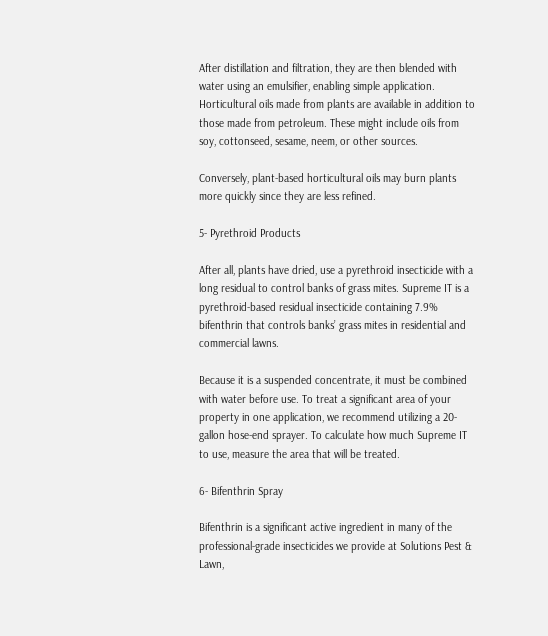After distillation and filtration, they are then blended with water using an emulsifier, enabling simple application. Horticultural oils made from plants are available in addition to those made from petroleum. These might include oils from soy, cottonseed, sesame, neem, or other sources.

Conversely, plant-based horticultural oils may burn plants more quickly since they are less refined.

5- Pyrethroid Products

After all, plants have dried, use a pyrethroid insecticide with a long residual to control banks of grass mites. Supreme IT is a pyrethroid-based residual insecticide containing 7.9% bifenthrin that controls banks’ grass mites in residential and commercial lawns.

Because it is a suspended concentrate, it must be combined with water before use. To treat a significant area of your property in one application, we recommend utilizing a 20-gallon hose-end sprayer. To calculate how much Supreme IT to use, measure the area that will be treated.

6- Bifenthrin Spray

Bifenthrin is a significant active ingredient in many of the professional-grade insecticides we provide at Solutions Pest & Lawn,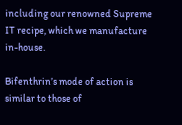including our renowned Supreme IT recipe, which we manufacture in-house.

Bifenthrin’s mode of action is similar to those of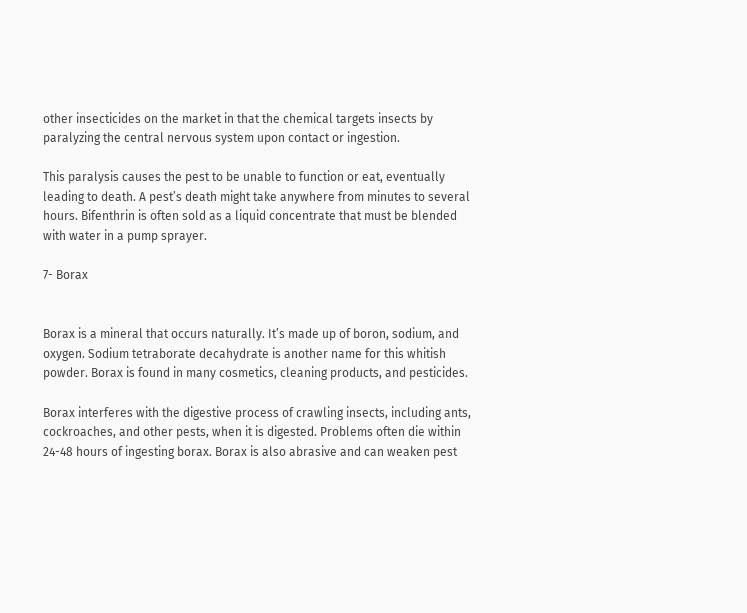other insecticides on the market in that the chemical targets insects by paralyzing the central nervous system upon contact or ingestion.

This paralysis causes the pest to be unable to function or eat, eventually leading to death. A pest’s death might take anywhere from minutes to several hours. Bifenthrin is often sold as a liquid concentrate that must be blended with water in a pump sprayer.

7- Borax


Borax is a mineral that occurs naturally. It’s made up of boron, sodium, and oxygen. Sodium tetraborate decahydrate is another name for this whitish powder. Borax is found in many cosmetics, cleaning products, and pesticides.

Borax interferes with the digestive process of crawling insects, including ants, cockroaches, and other pests, when it is digested. Problems often die within 24-48 hours of ingesting borax. Borax is also abrasive and can weaken pest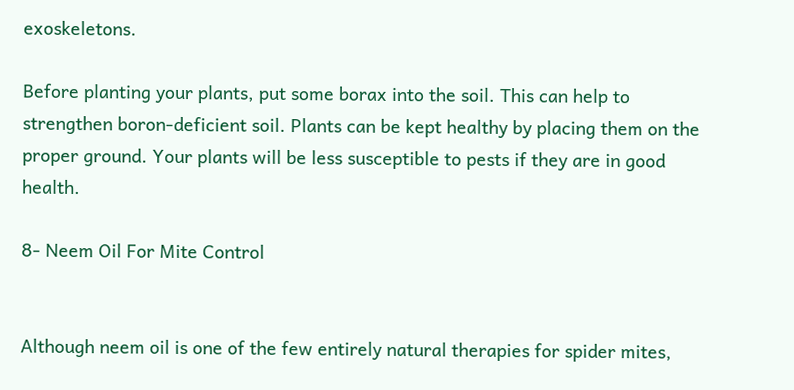exoskeletons.

Before planting your plants, put some borax into the soil. This can help to strengthen boron-deficient soil. Plants can be kept healthy by placing them on the proper ground. Your plants will be less susceptible to pests if they are in good health.

8- Neem Oil For Mite Control


Although neem oil is one of the few entirely natural therapies for spider mites,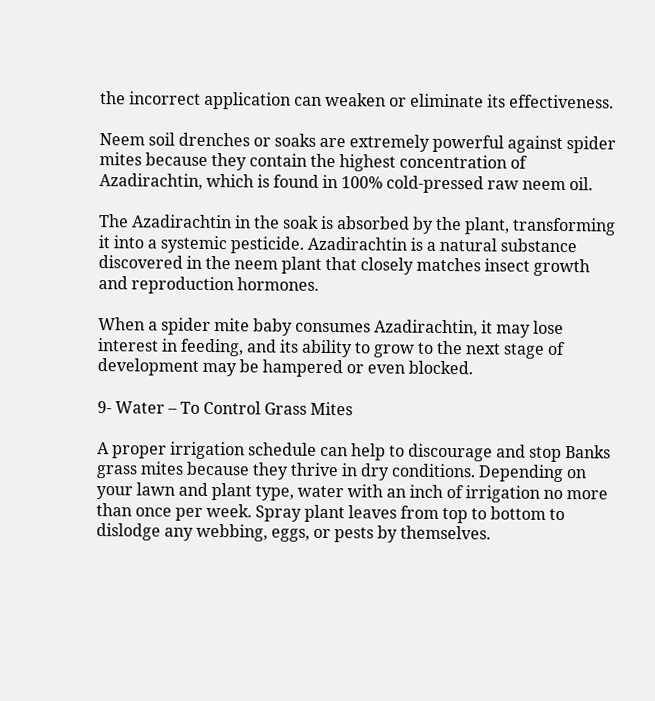the incorrect application can weaken or eliminate its effectiveness.

Neem soil drenches or soaks are extremely powerful against spider mites because they contain the highest concentration of Azadirachtin, which is found in 100% cold-pressed raw neem oil.

The Azadirachtin in the soak is absorbed by the plant, transforming it into a systemic pesticide. Azadirachtin is a natural substance discovered in the neem plant that closely matches insect growth and reproduction hormones.

When a spider mite baby consumes Azadirachtin, it may lose interest in feeding, and its ability to grow to the next stage of development may be hampered or even blocked.

9- Water – To Control Grass Mites

A proper irrigation schedule can help to discourage and stop Banks grass mites because they thrive in dry conditions. Depending on your lawn and plant type, water with an inch of irrigation no more than once per week. Spray plant leaves from top to bottom to dislodge any webbing, eggs, or pests by themselves.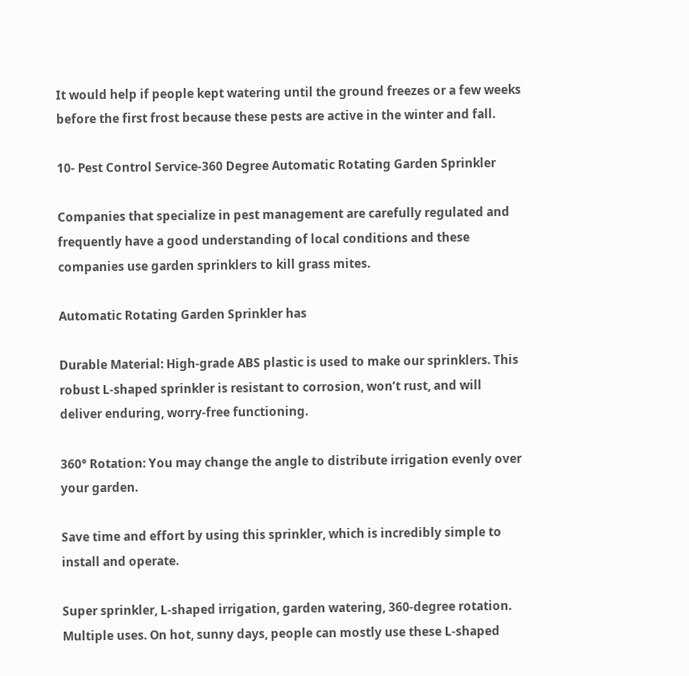It would help if people kept watering until the ground freezes or a few weeks before the first frost because these pests are active in the winter and fall.

10- Pest Control Service-360 Degree Automatic Rotating Garden Sprinkler

Companies that specialize in pest management are carefully regulated and frequently have a good understanding of local conditions and these companies use garden sprinklers to kill grass mites.

Automatic Rotating Garden Sprinkler has

Durable Material: High-grade ABS plastic is used to make our sprinklers. This robust L-shaped sprinkler is resistant to corrosion, won’t rust, and will deliver enduring, worry-free functioning.

360° Rotation: You may change the angle to distribute irrigation evenly over your garden.

Save time and effort by using this sprinkler, which is incredibly simple to install and operate.

Super sprinkler, L-shaped irrigation, garden watering, 360-degree rotation. Multiple uses. On hot, sunny days, people can mostly use these L-shaped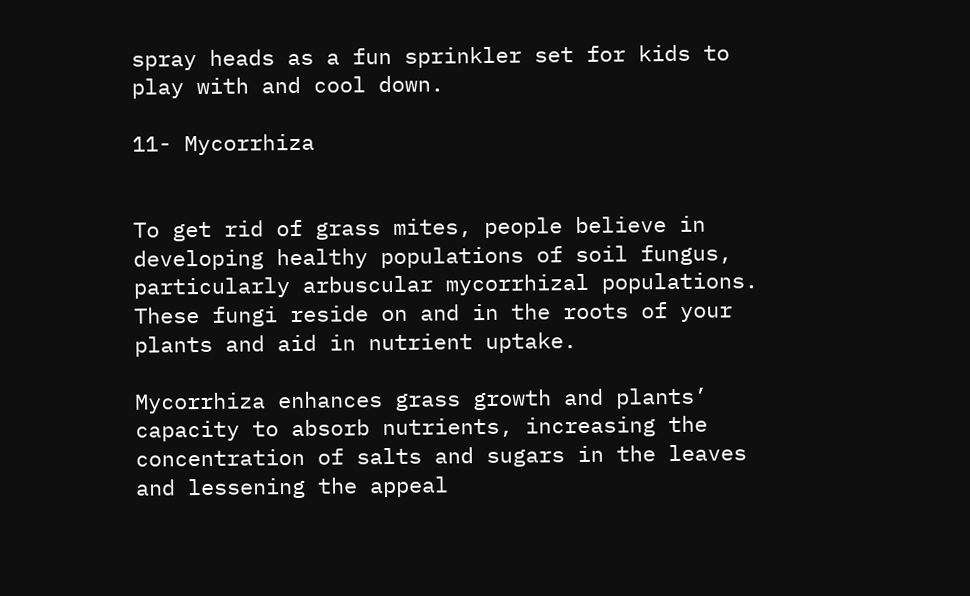spray heads as a fun sprinkler set for kids to play with and cool down.

11- Mycorrhiza


To get rid of grass mites, people believe in developing healthy populations of soil fungus, particularly arbuscular mycorrhizal populations. These fungi reside on and in the roots of your plants and aid in nutrient uptake.

Mycorrhiza enhances grass growth and plants’ capacity to absorb nutrients, increasing the concentration of salts and sugars in the leaves and lessening the appeal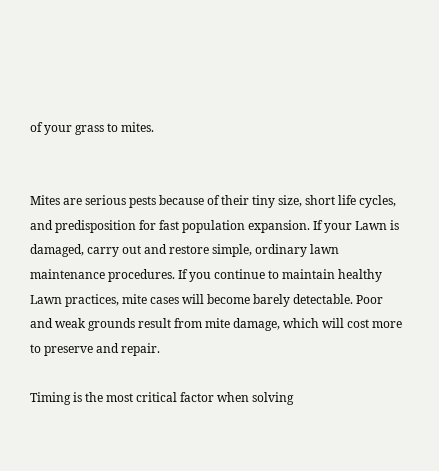of your grass to mites.


Mites are serious pests because of their tiny size, short life cycles, and predisposition for fast population expansion. If your Lawn is damaged, carry out and restore simple, ordinary lawn maintenance procedures. If you continue to maintain healthy Lawn practices, mite cases will become barely detectable. Poor and weak grounds result from mite damage, which will cost more to preserve and repair.

Timing is the most critical factor when solving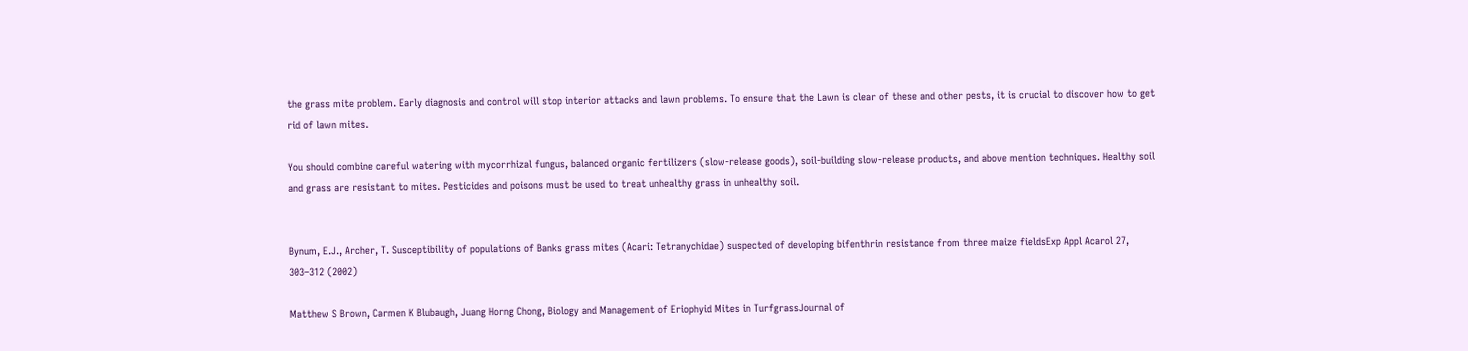the grass mite problem. Early diagnosis and control will stop interior attacks and lawn problems. To ensure that the Lawn is clear of these and other pests, it is crucial to discover how to get rid of lawn mites.

You should combine careful watering with mycorrhizal fungus, balanced organic fertilizers (slow-release goods), soil-building slow-release products, and above mention techniques. Healthy soil and grass are resistant to mites. Pesticides and poisons must be used to treat unhealthy grass in unhealthy soil.


Bynum, E.J., Archer, T. Susceptibility of populations of Banks grass mites (Acari: Tetranychidae) suspected of developing bifenthrin resistance from three maize fieldsExp Appl Acarol 27, 303–312 (2002)

Matthew S Brown, Carmen K Blubaugh, Juang Horng Chong, Biology and Management of Eriophyid Mites in TurfgrassJournal of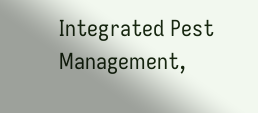Integrated Pest Management,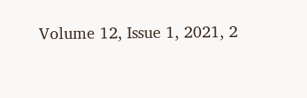Volume 12, Issue 1, 2021, 2